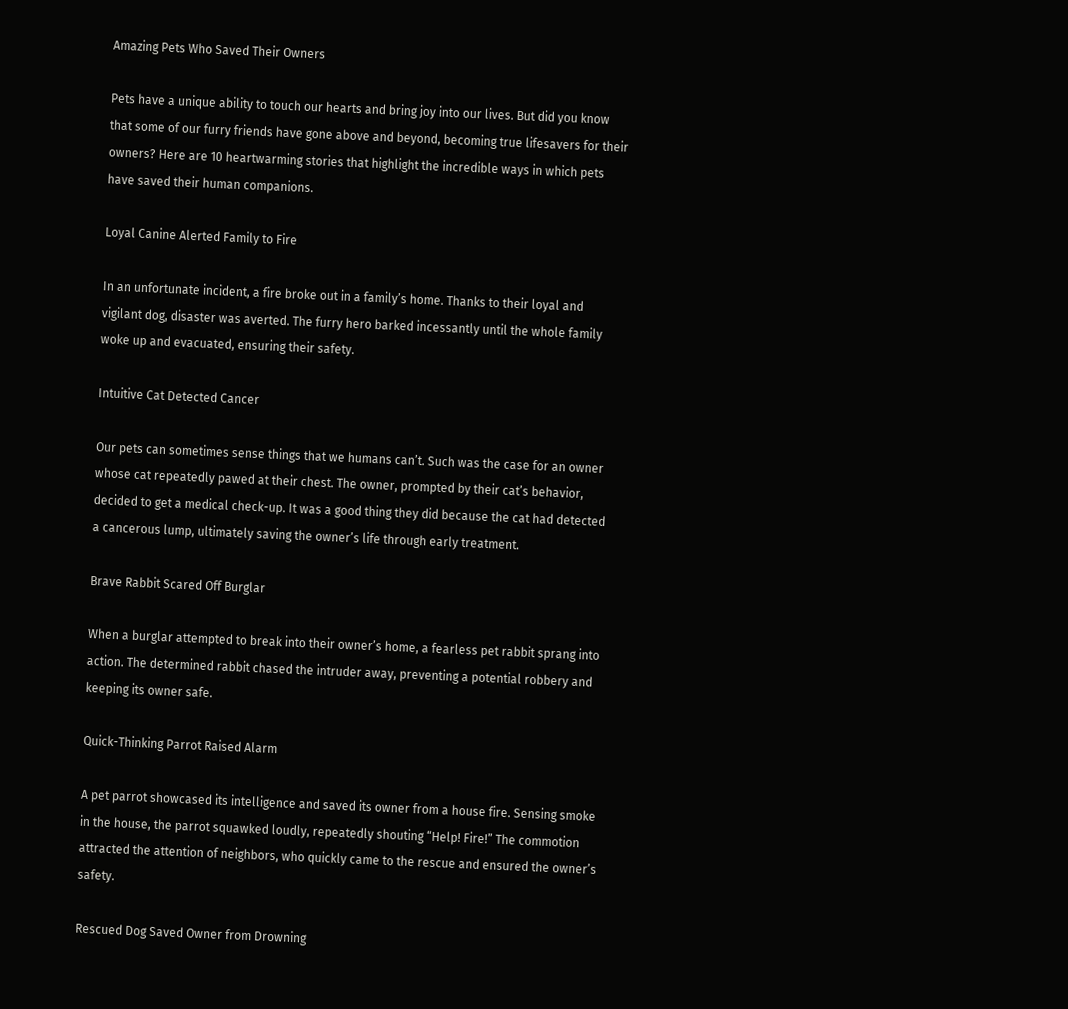Amazing Pets Who Saved Their Owners

Pets have a unique ability to touch our hearts and bring joy into our lives. But did you know that some of our furry friends have gone above and beyond, becoming true lifesavers for their owners? Here are 10 heartwarming stories that highlight the incredible ways in which pets have saved their human companions.

Loyal Canine Alerted Family to Fire

In an unfortunate incident, a fire broke out in a family’s home. Thanks to their loyal and vigilant dog, disaster was averted. The furry hero barked incessantly until the whole family woke up and evacuated, ensuring their safety.

Intuitive Cat Detected Cancer

Our pets can sometimes sense things that we humans can’t. Such was the case for an owner whose cat repeatedly pawed at their chest. The owner, prompted by their cat’s behavior, decided to get a medical check-up. It was a good thing they did because the cat had detected a cancerous lump, ultimately saving the owner’s life through early treatment.

Brave Rabbit Scared Off Burglar

When a burglar attempted to break into their owner’s home, a fearless pet rabbit sprang into action. The determined rabbit chased the intruder away, preventing a potential robbery and keeping its owner safe.

Quick-Thinking Parrot Raised Alarm

A pet parrot showcased its intelligence and saved its owner from a house fire. Sensing smoke in the house, the parrot squawked loudly, repeatedly shouting “Help! Fire!” The commotion attracted the attention of neighbors, who quickly came to the rescue and ensured the owner’s safety.

Rescued Dog Saved Owner from Drowning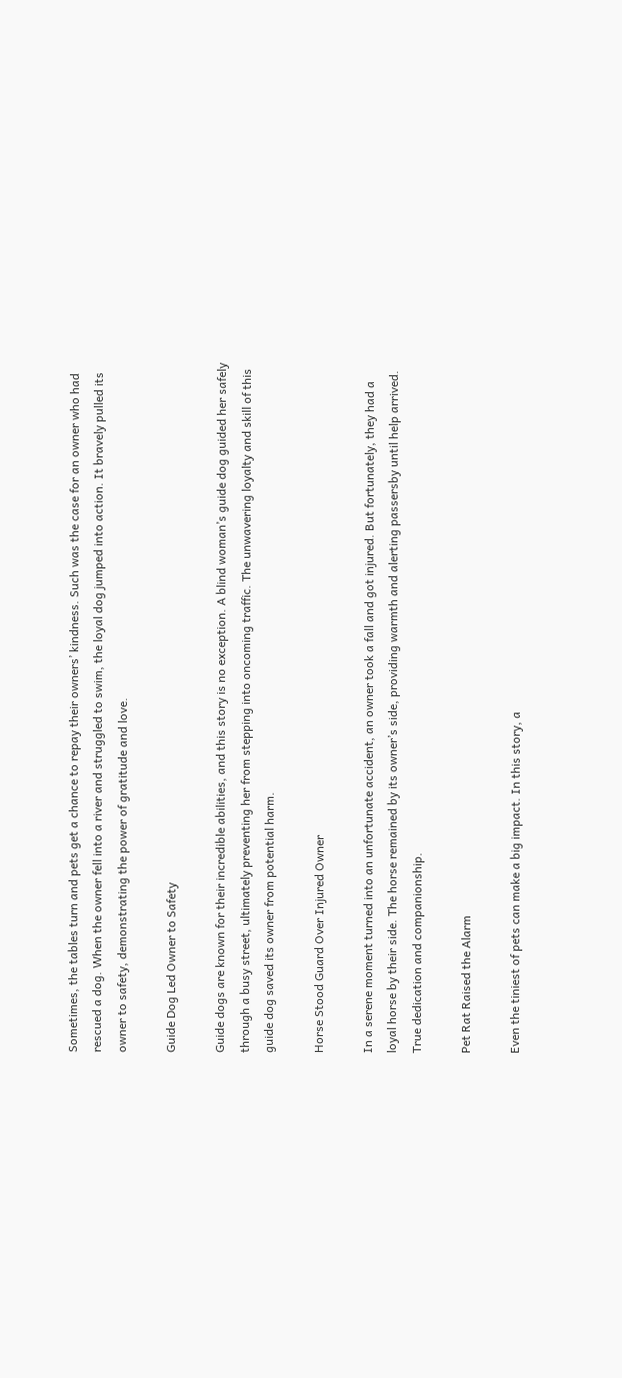Sometimes, the tables turn and pets get a chance to repay their owners’ kindness. Such was the case for an owner who had rescued a dog. When the owner fell into a river and struggled to swim, the loyal dog jumped into action. It bravely pulled its owner to safety, demonstrating the power of gratitude and love.

Guide Dog Led Owner to Safety

Guide dogs are known for their incredible abilities, and this story is no exception. A blind woman’s guide dog guided her safely through a busy street, ultimately preventing her from stepping into oncoming traffic. The unwavering loyalty and skill of this guide dog saved its owner from potential harm.

Horse Stood Guard Over Injured Owner

In a serene moment turned into an unfortunate accident, an owner took a fall and got injured. But fortunately, they had a loyal horse by their side. The horse remained by its owner’s side, providing warmth and alerting passersby until help arrived. True dedication and companionship.

Pet Rat Raised the Alarm

Even the tiniest of pets can make a big impact. In this story, a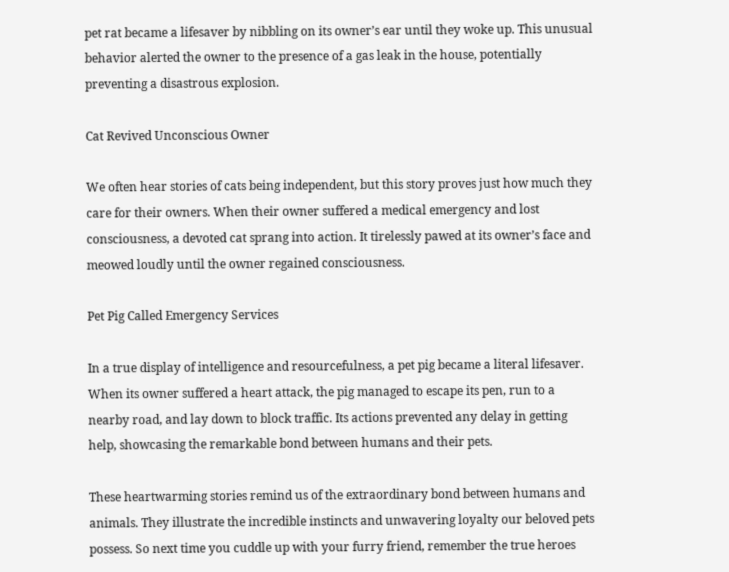pet rat became a lifesaver by nibbling on its owner’s ear until they woke up. This unusual behavior alerted the owner to the presence of a gas leak in the house, potentially preventing a disastrous explosion.

Cat Revived Unconscious Owner

We often hear stories of cats being independent, but this story proves just how much they care for their owners. When their owner suffered a medical emergency and lost consciousness, a devoted cat sprang into action. It tirelessly pawed at its owner’s face and meowed loudly until the owner regained consciousness.

Pet Pig Called Emergency Services

In a true display of intelligence and resourcefulness, a pet pig became a literal lifesaver. When its owner suffered a heart attack, the pig managed to escape its pen, run to a nearby road, and lay down to block traffic. Its actions prevented any delay in getting help, showcasing the remarkable bond between humans and their pets.

These heartwarming stories remind us of the extraordinary bond between humans and animals. They illustrate the incredible instincts and unwavering loyalty our beloved pets possess. So next time you cuddle up with your furry friend, remember the true heroes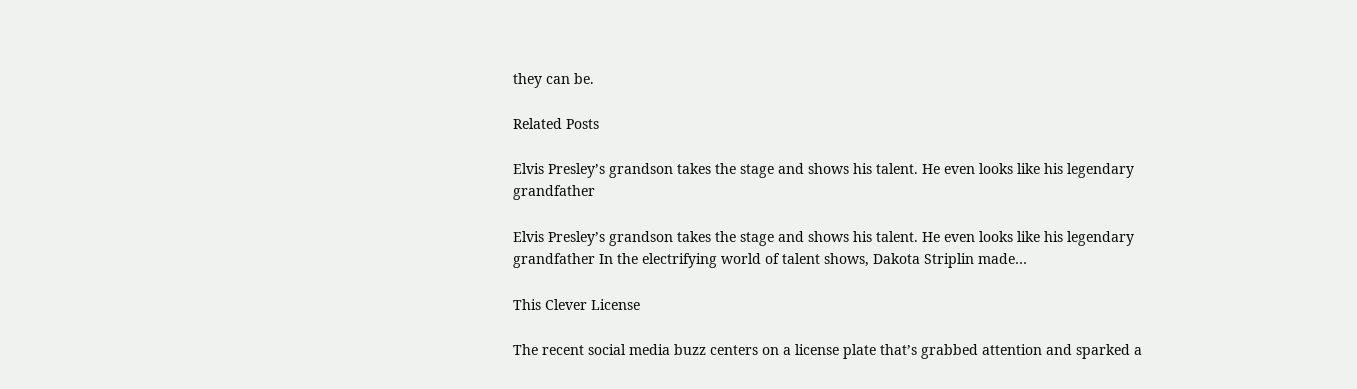they can be.

Related Posts

Elvis Presley’s grandson takes the stage and shows his talent. He even looks like his legendary grandfather

Elvis Presley’s grandson takes the stage and shows his talent. He even looks like his legendary grandfather In the electrifying world of talent shows, Dakota Striplin made…

This Clever License

The recent social media buzz centers on a license plate that’s grabbed attention and sparked a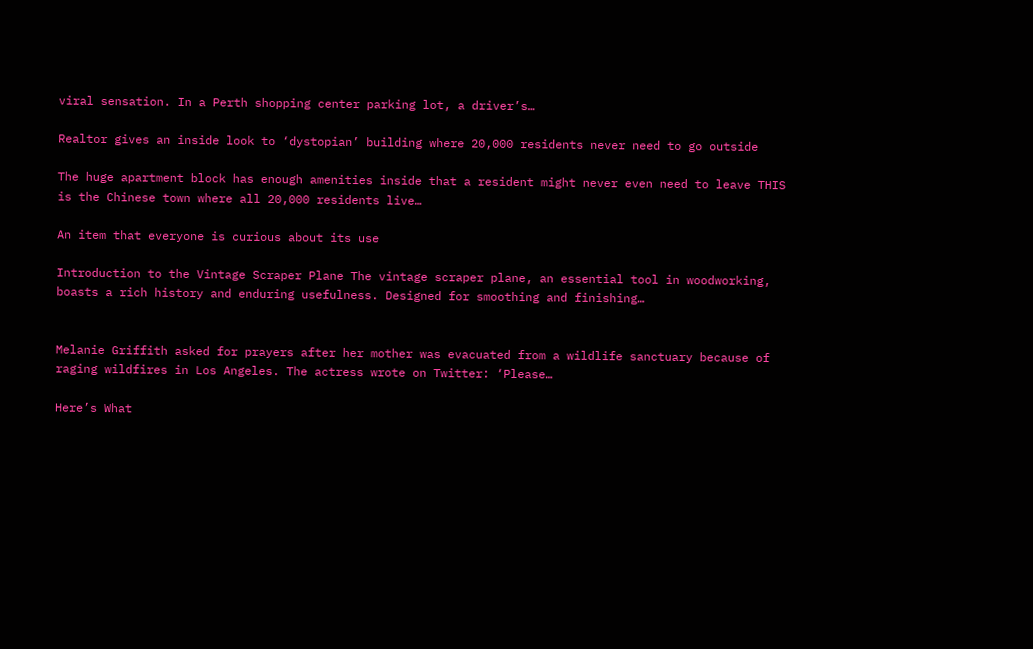viral sensation. In a Perth shopping center parking lot, a driver’s…

Realtor gives an inside look to ‘dystopian’ building where 20,000 residents never need to go outside

The huge apartment block has enough amenities inside that a resident might never even need to leave THIS is the Chinese town where all 20,000 residents live…

An item that everyone is curious about its use

Introduction to the Vintage Scraper Plane The vintage scraper plane, an essential tool in woodworking, boasts a rich history and enduring usefulness. Designed for smoothing and finishing…


Melanie Griffith asked for prayers after her mother was evacuated from a wildlife sanctuary because of raging wildfires in Los Angeles. The actress wrote on Twitter: ‘Please…

Here’s What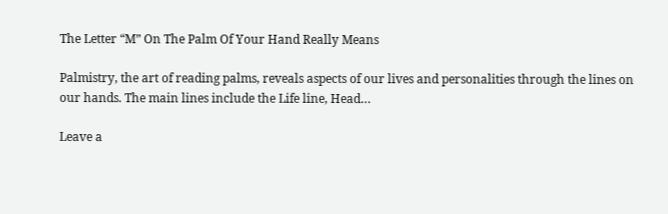The Letter “M” On The Palm Of Your Hand Really Means

Palmistry, the art of reading palms, reveals aspects of our lives and personalities through the lines on our hands. The main lines include the Life line, Head…

Leave a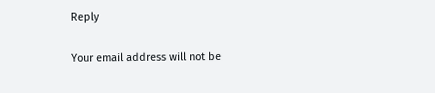Reply

Your email address will not be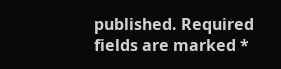published. Required fields are marked *